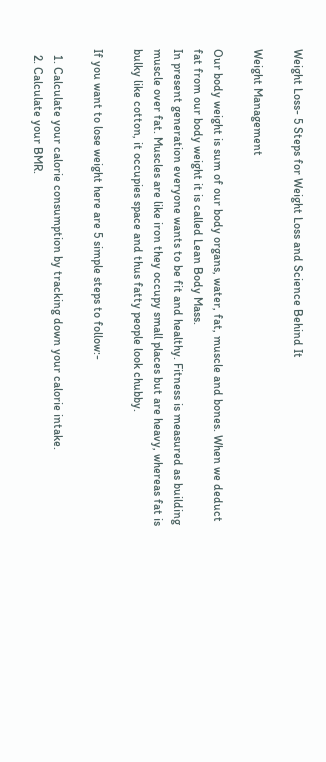Weight Loss- 5 Steps for Weight Loss and Science Behind It

Weight Management

Our body weight is sum of our body organs, water, fat, muscle and bones. When we deduct fat from our body weight it is called Lean Body Mass.
In present generation everyone wants to be fit and healthy. Fitness is measured as building muscle over fat. Muscles are like iron they occupy small places but are heavy, whereas fat is bulky like cotton, it occupies space and thus fatty people look chubby.

If you want to lose weight here are 5 simple steps to follow:-

  1. Calculate your calorie consumption by tracking down your calorie intake.
  2. Calculate your BMR.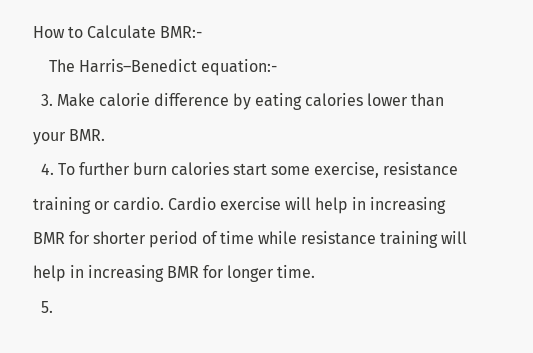How to Calculate BMR:-
    The Harris–Benedict equation:-
  3. Make calorie difference by eating calories lower than your BMR.
  4. To further burn calories start some exercise, resistance training or cardio. Cardio exercise will help in increasing BMR for shorter period of time while resistance training will help in increasing BMR for longer time.
  5.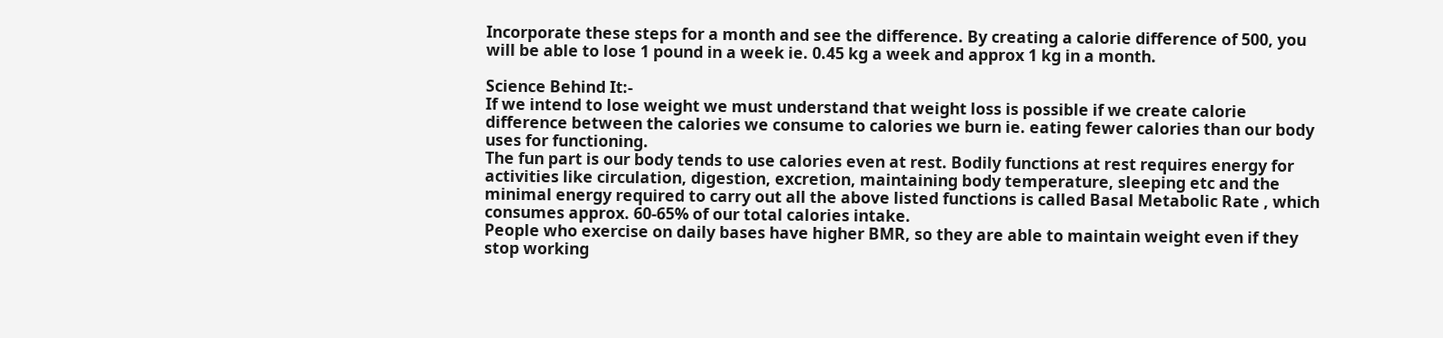Incorporate these steps for a month and see the difference. By creating a calorie difference of 500, you will be able to lose 1 pound in a week ie. 0.45 kg a week and approx 1 kg in a month.

Science Behind It:-
If we intend to lose weight we must understand that weight loss is possible if we create calorie difference between the calories we consume to calories we burn ie. eating fewer calories than our body uses for functioning.
The fun part is our body tends to use calories even at rest. Bodily functions at rest requires energy for activities like circulation, digestion, excretion, maintaining body temperature, sleeping etc and the minimal energy required to carry out all the above listed functions is called Basal Metabolic Rate , which consumes approx. 60-65% of our total calories intake.
People who exercise on daily bases have higher BMR, so they are able to maintain weight even if they stop working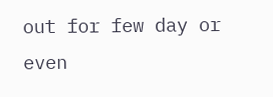out for few day or even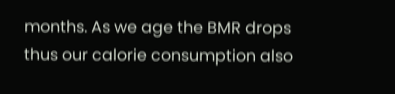months. As we age the BMR drops thus our calorie consumption also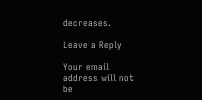decreases.

Leave a Reply

Your email address will not be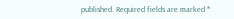published. Required fields are marked *